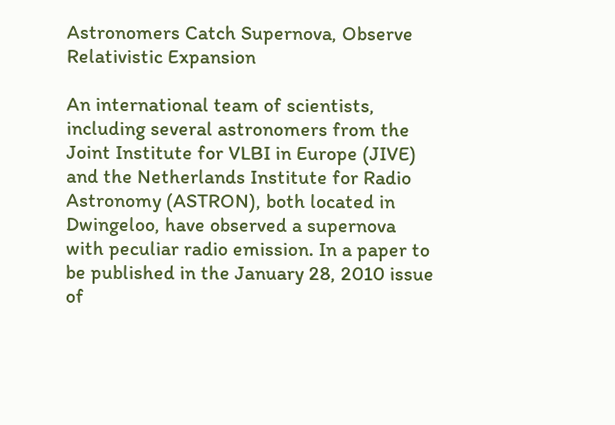Astronomers Catch Supernova, Observe Relativistic Expansion

An international team of scientists, including several astronomers from the Joint Institute for VLBI in Europe (JIVE) and the Netherlands Institute for Radio Astronomy (ASTRON), both located in Dwingeloo, have observed a supernova with peculiar radio emission. In a paper to be published in the January 28, 2010 issue of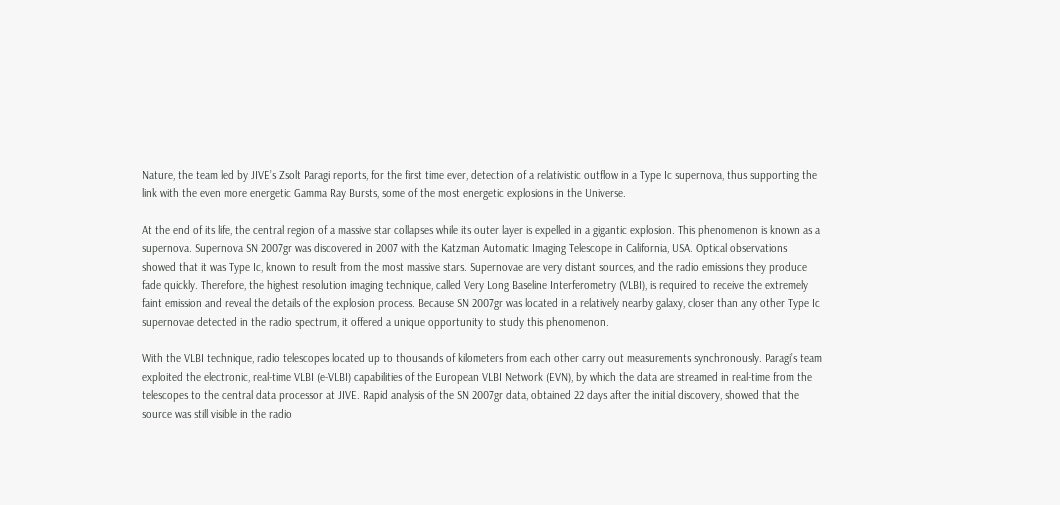Nature, the team led by JIVE’s Zsolt Paragi reports, for the first time ever, detection of a relativistic outflow in a Type Ic supernova, thus supporting the link with the even more energetic Gamma Ray Bursts, some of the most energetic explosions in the Universe.

At the end of its life, the central region of a massive star collapses while its outer layer is expelled in a gigantic explosion. This phenomenon is known as a supernova. Supernova SN 2007gr was discovered in 2007 with the Katzman Automatic Imaging Telescope in California, USA. Optical observations showed that it was Type Ic, known to result from the most massive stars. Supernovae are very distant sources, and the radio emissions they produce fade quickly. Therefore, the highest resolution imaging technique, called Very Long Baseline Interferometry (VLBI), is required to receive the extremely faint emission and reveal the details of the explosion process. Because SN 2007gr was located in a relatively nearby galaxy, closer than any other Type Ic supernovae detected in the radio spectrum, it offered a unique opportunity to study this phenomenon.

With the VLBI technique, radio telescopes located up to thousands of kilometers from each other carry out measurements synchronously. Paragi’s team exploited the electronic, real-time VLBI (e-VLBI) capabilities of the European VLBI Network (EVN), by which the data are streamed in real-time from the telescopes to the central data processor at JIVE. Rapid analysis of the SN 2007gr data, obtained 22 days after the initial discovery, showed that the source was still visible in the radio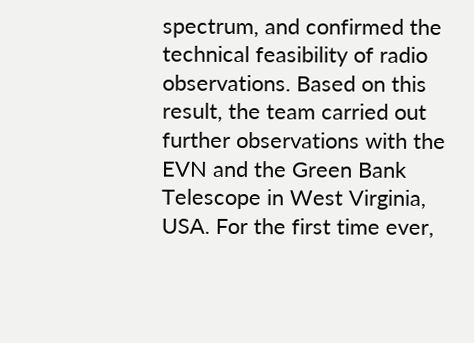spectrum, and confirmed the technical feasibility of radio observations. Based on this result, the team carried out further observations with the EVN and the Green Bank Telescope in West Virginia, USA. For the first time ever,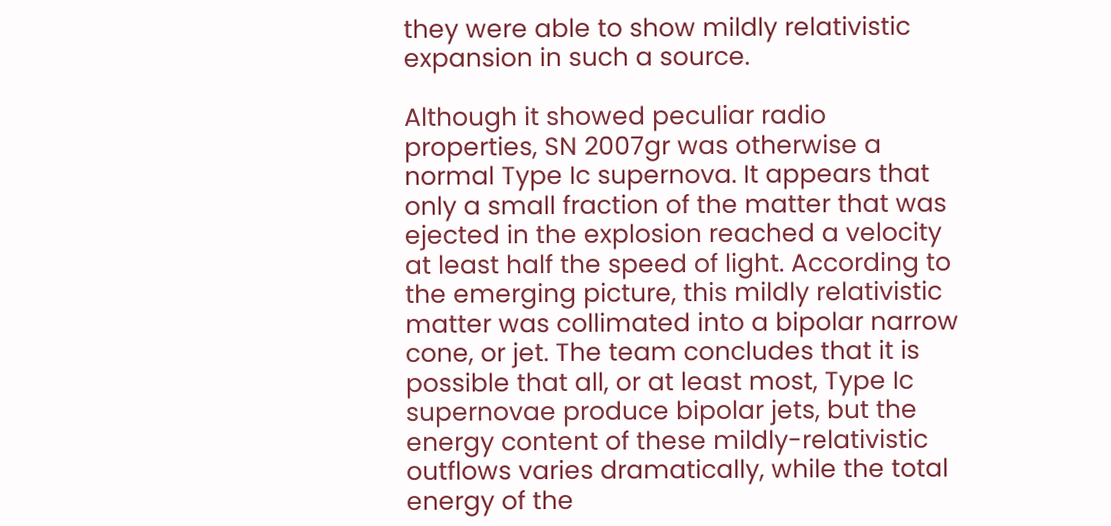they were able to show mildly relativistic expansion in such a source.

Although it showed peculiar radio properties, SN 2007gr was otherwise a normal Type Ic supernova. It appears that only a small fraction of the matter that was ejected in the explosion reached a velocity at least half the speed of light. According to the emerging picture, this mildly relativistic matter was collimated into a bipolar narrow cone, or jet. The team concludes that it is possible that all, or at least most, Type Ic supernovae produce bipolar jets, but the energy content of these mildly-relativistic outflows varies dramatically, while the total energy of the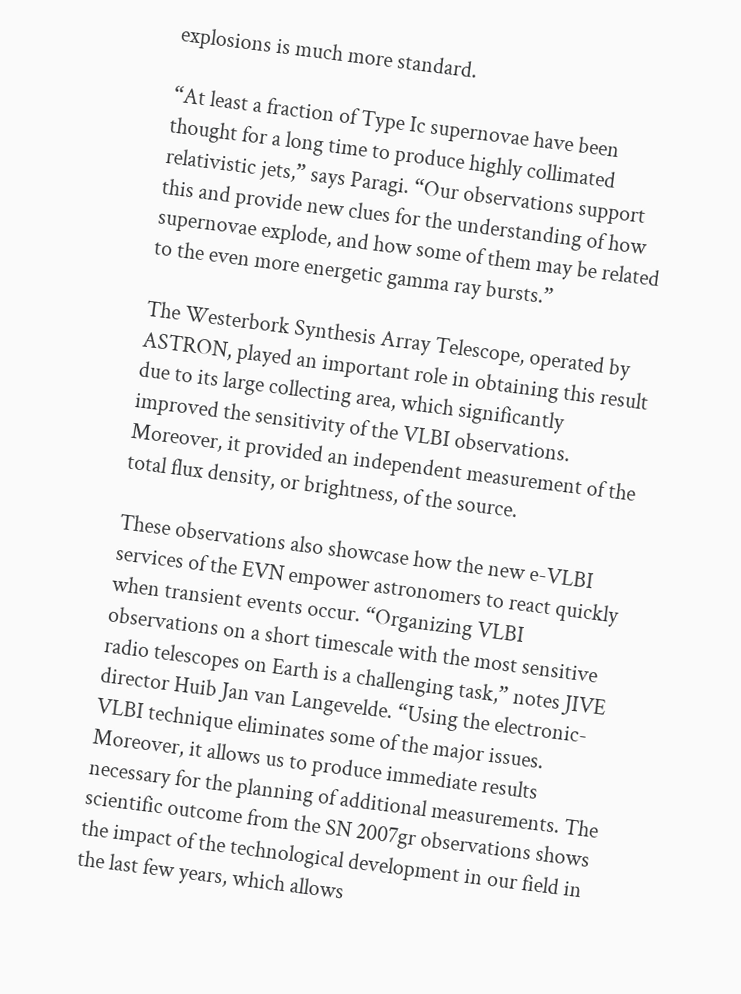explosions is much more standard.

“At least a fraction of Type Ic supernovae have been thought for a long time to produce highly collimated relativistic jets,” says Paragi. “Our observations support this and provide new clues for the understanding of how supernovae explode, and how some of them may be related to the even more energetic gamma ray bursts.”

The Westerbork Synthesis Array Telescope, operated by ASTRON, played an important role in obtaining this result due to its large collecting area, which significantly improved the sensitivity of the VLBI observations. Moreover, it provided an independent measurement of the total flux density, or brightness, of the source.

These observations also showcase how the new e-VLBI services of the EVN empower astronomers to react quickly when transient events occur. “Organizing VLBI observations on a short timescale with the most sensitive radio telescopes on Earth is a challenging task,” notes JIVE director Huib Jan van Langevelde. “Using the electronic-VLBI technique eliminates some of the major issues. Moreover, it allows us to produce immediate results necessary for the planning of additional measurements. The scientific outcome from the SN 2007gr observations shows the impact of the technological development in our field in the last few years, which allows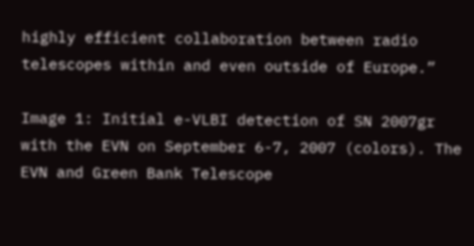highly efficient collaboration between radio telescopes within and even outside of Europe.”

Image 1: Initial e-VLBI detection of SN 2007gr with the EVN on September 6-7, 2007 (colors). The EVN and Green Bank Telescope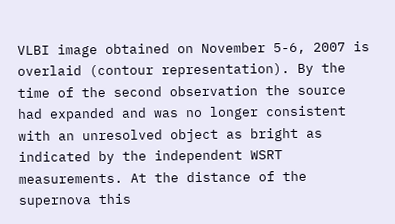VLBI image obtained on November 5-6, 2007 is overlaid (contour representation). By the time of the second observation the source had expanded and was no longer consistent with an unresolved object as bright as indicated by the independent WSRT measurements. At the distance of the supernova this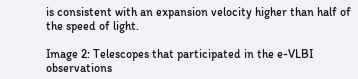is consistent with an expansion velocity higher than half of the speed of light.

Image 2: Telescopes that participated in the e-VLBI observations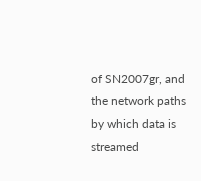of SN2007gr, and the network paths by which data is streamed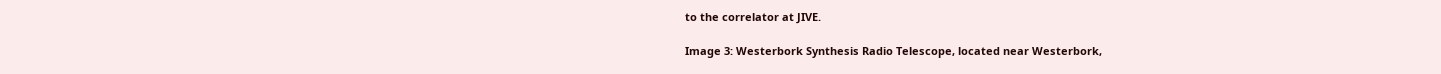to the correlator at JIVE.

Image 3: Westerbork Synthesis Radio Telescope, located near Westerbork,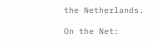the Netherlands.

On the Net: